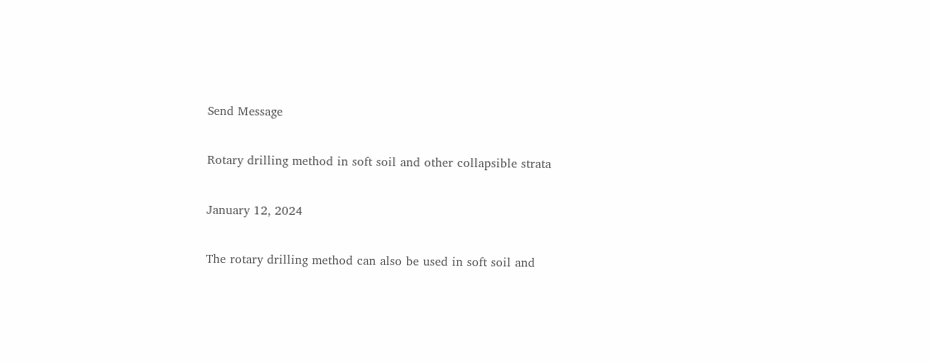Send Message

Rotary drilling method in soft soil and other collapsible strata

January 12, 2024

The rotary drilling method can also be used in soft soil and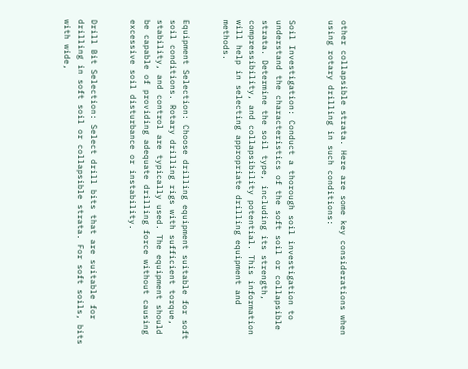other collapsible strata. Here are some key considerations when using rotary drilling in such conditions:


Soil Investigation: Conduct a thorough soil investigation to understand the characteristics of the soft soil or collapsible strata. Determine the soil type, including its strength, compressibility, and collapsibility potential. This information will help in selecting appropriate drilling equipment and methods.


Equipment Selection: Choose drilling equipment suitable for soft soil conditions. Rotary drilling rigs with sufficient torque, stability, and control are typically used. The equipment should be capable of providing adequate drilling force without causing excessive soil disturbance or instability.


Drill Bit Selection: Select drill bits that are suitable for drilling in soft soil or collapsible strata. For soft soils, bits with wide,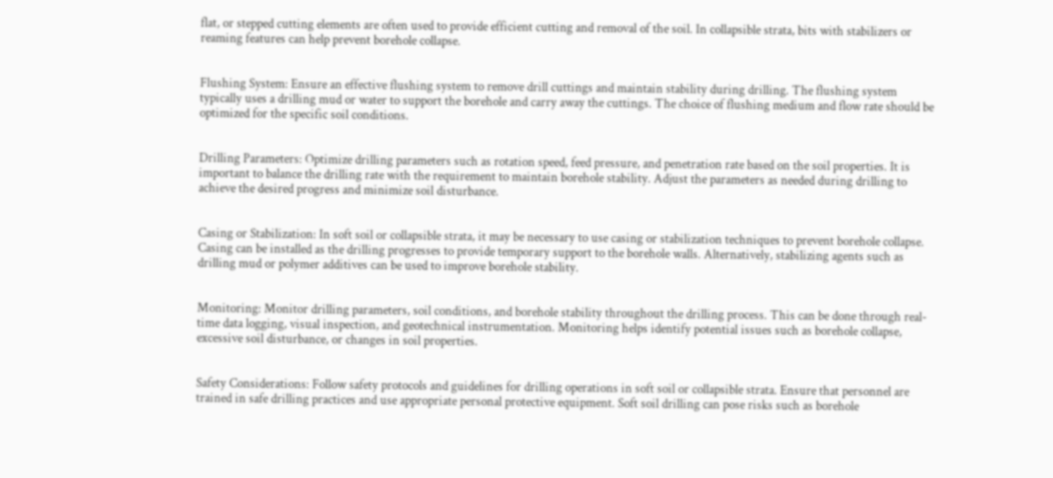flat, or stepped cutting elements are often used to provide efficient cutting and removal of the soil. In collapsible strata, bits with stabilizers or reaming features can help prevent borehole collapse.


Flushing System: Ensure an effective flushing system to remove drill cuttings and maintain stability during drilling. The flushing system typically uses a drilling mud or water to support the borehole and carry away the cuttings. The choice of flushing medium and flow rate should be optimized for the specific soil conditions.


Drilling Parameters: Optimize drilling parameters such as rotation speed, feed pressure, and penetration rate based on the soil properties. It is important to balance the drilling rate with the requirement to maintain borehole stability. Adjust the parameters as needed during drilling to achieve the desired progress and minimize soil disturbance.


Casing or Stabilization: In soft soil or collapsible strata, it may be necessary to use casing or stabilization techniques to prevent borehole collapse. Casing can be installed as the drilling progresses to provide temporary support to the borehole walls. Alternatively, stabilizing agents such as drilling mud or polymer additives can be used to improve borehole stability.


Monitoring: Monitor drilling parameters, soil conditions, and borehole stability throughout the drilling process. This can be done through real-time data logging, visual inspection, and geotechnical instrumentation. Monitoring helps identify potential issues such as borehole collapse, excessive soil disturbance, or changes in soil properties.


Safety Considerations: Follow safety protocols and guidelines for drilling operations in soft soil or collapsible strata. Ensure that personnel are trained in safe drilling practices and use appropriate personal protective equipment. Soft soil drilling can pose risks such as borehole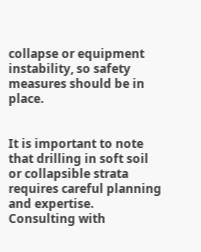collapse or equipment instability, so safety measures should be in place.


It is important to note that drilling in soft soil or collapsible strata requires careful planning and expertise. Consulting with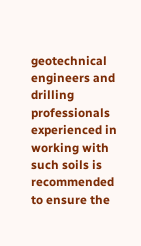geotechnical engineers and drilling professionals experienced in working with such soils is recommended to ensure the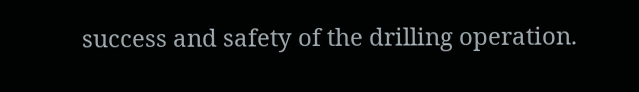success and safety of the drilling operation.